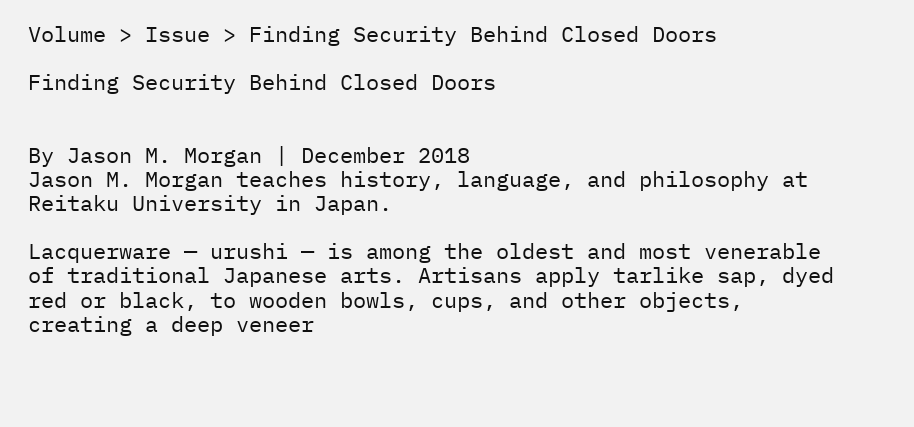Volume > Issue > Finding Security Behind Closed Doors

Finding Security Behind Closed Doors


By Jason M. Morgan | December 2018
Jason M. Morgan teaches history, language, and philosophy at Reitaku University in Japan.

Lacquerware — urushi — is among the oldest and most venerable of traditional Japanese arts. Artisans apply tarlike sap, dyed red or black, to wooden bowls, cups, and other objects, creating a deep veneer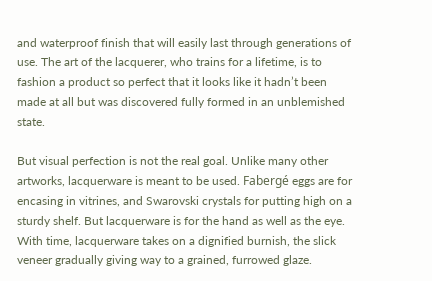and waterproof finish that will easily last through generations of use. The art of the lacquerer, who trains for a lifetime, is to fashion a product so perfect that it looks like it hadn’t been made at all but was discovered fully formed in an unblemished state.

But visual perfection is not the real goal. Unlike many other artworks, lacquerware is meant to be used. Fabergé eggs are for encasing in vitrines, and Swarovski crystals for putting high on a sturdy shelf. But lacquerware is for the hand as well as the eye. With time, lacquerware takes on a dignified burnish, the slick veneer gradually giving way to a grained, furrowed glaze.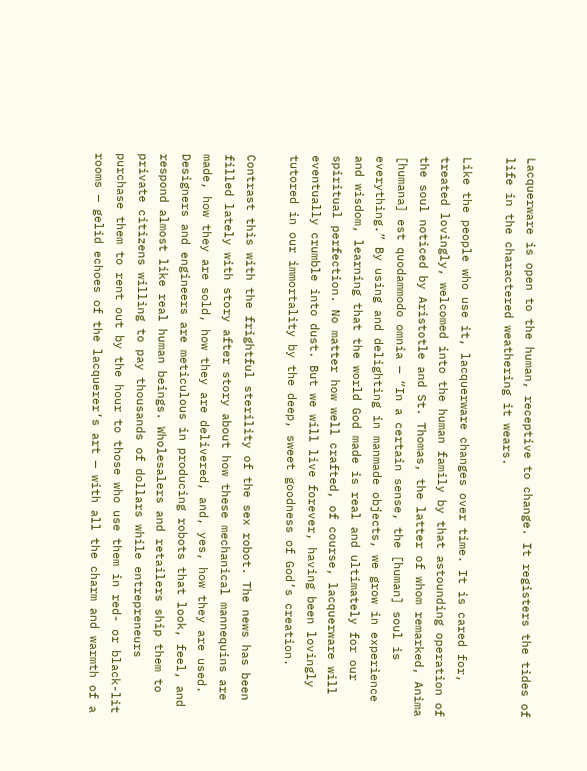Lacquerware is open to the human, receptive to change. It registers the tides of life in the charactered weathering it wears.

Like the people who use it, lacquerware changes over time. It is cared for, treated lovingly, welcomed into the human family by that astounding operation of the soul noticed by Aristotle and St. Thomas, the latter of whom remarked, Anima [humana] est quodammodo omnia — “In a certain sense, the [human] soul is everything.” By using and delighting in manmade objects, we grow in experience and wisdom, learning that the world God made is real and ultimately for our spiritual perfection. No matter how well crafted, of course, lacquerware will eventually crumble into dust. But we will live forever, having been lovingly tutored in our immortality by the deep, sweet goodness of God’s creation.

Contrast this with the frightful sterility of the sex robot. The news has been filled lately with story after story about how these mechanical mannequins are made, how they are sold, how they are delivered, and, yes, how they are used. Designers and engineers are meticulous in producing robots that look, feel, and respond almost like real human beings. Wholesalers and retailers ship them to private citizens willing to pay thousands of dollars while entrepreneurs purchase them to rent out by the hour to those who use them in red- or black-lit rooms — gelid echoes of the lacquerer’s art — with all the charm and warmth of a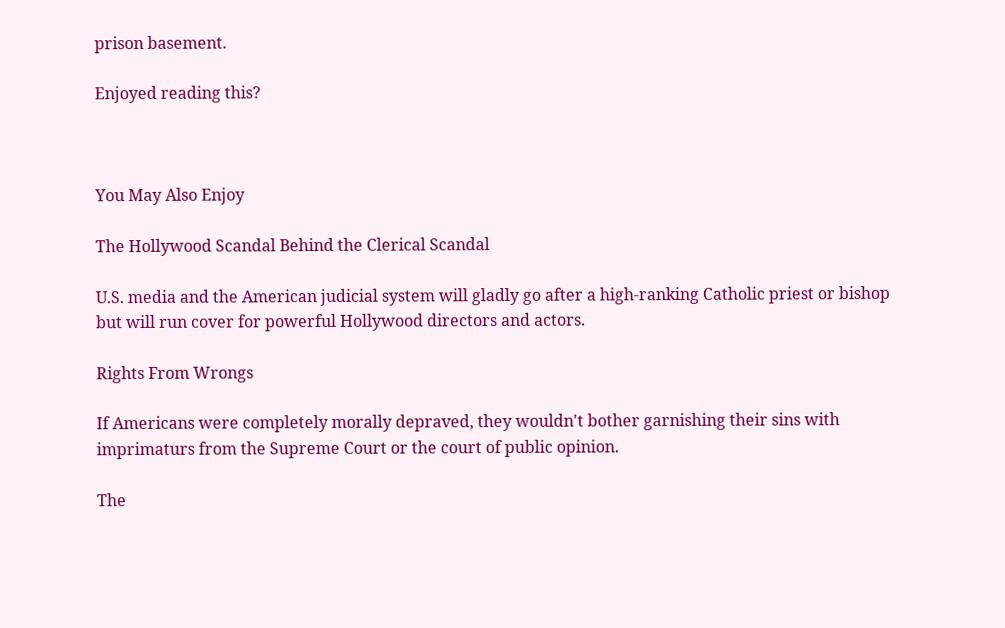prison basement.

Enjoyed reading this?



You May Also Enjoy

The Hollywood Scandal Behind the Clerical Scandal

U.S. media and the American judicial system will gladly go after a high-ranking Catholic priest or bishop but will run cover for powerful Hollywood directors and actors.

Rights From Wrongs

If Americans were completely morally depraved, they wouldn't bother garnishing their sins with imprimaturs from the Supreme Court or the court of public opinion.

The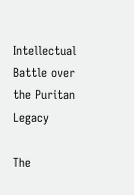Intellectual Battle over the Puritan Legacy

The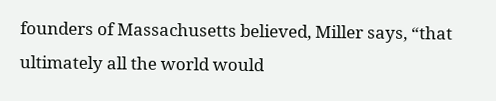founders of Massachusetts believed, Miller says, “that ultimately all the world would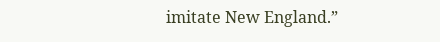imitate New England.”